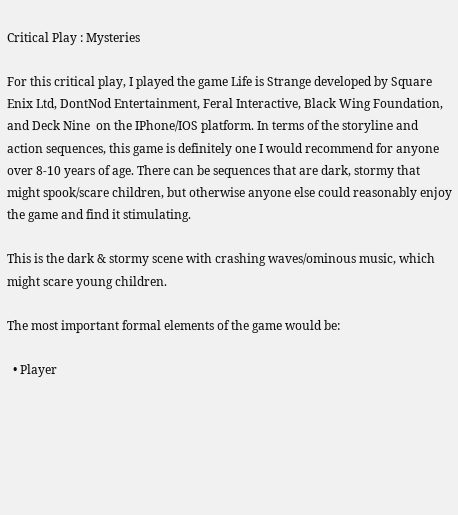Critical Play : Mysteries

For this critical play, I played the game Life is Strange developed by Square Enix Ltd, DontNod Entertainment, Feral Interactive, Black Wing Foundation, and Deck Nine  on the IPhone/IOS platform. In terms of the storyline and action sequences, this game is definitely one I would recommend for anyone over 8-10 years of age. There can be sequences that are dark, stormy that might spook/scare children, but otherwise anyone else could reasonably enjoy the game and find it stimulating.

This is the dark & stormy scene with crashing waves/ominous music, which might scare young children.

The most important formal elements of the game would be:

  • Player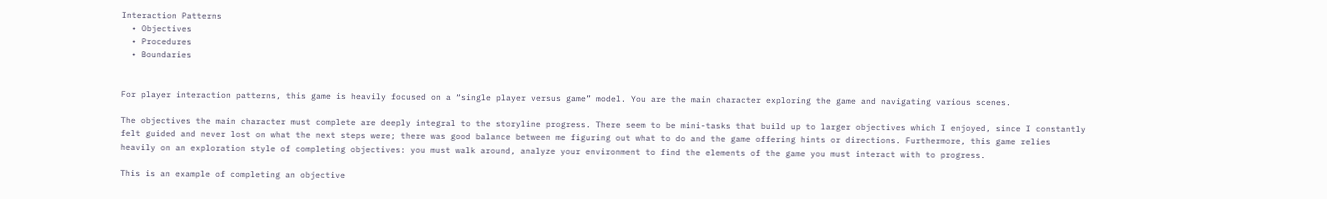Interaction Patterns
  • Objectives
  • Procedures
  • Boundaries


For player interaction patterns, this game is heavily focused on a “single player versus game” model. You are the main character exploring the game and navigating various scenes.

The objectives the main character must complete are deeply integral to the storyline progress. There seem to be mini-tasks that build up to larger objectives which I enjoyed, since I constantly felt guided and never lost on what the next steps were; there was good balance between me figuring out what to do and the game offering hints or directions. Furthermore, this game relies heavily on an exploration style of completing objectives: you must walk around, analyze your environment to find the elements of the game you must interact with to progress.

This is an example of completing an objective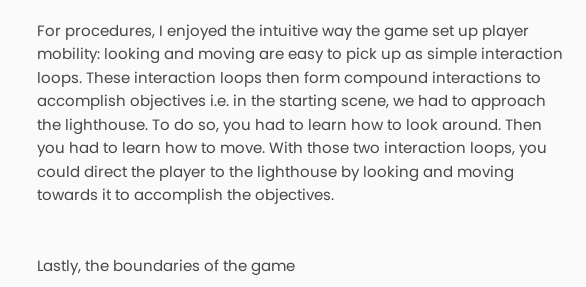For procedures, I enjoyed the intuitive way the game set up player mobility: looking and moving are easy to pick up as simple interaction loops. These interaction loops then form compound interactions to accomplish objectives i.e. in the starting scene, we had to approach the lighthouse. To do so, you had to learn how to look around. Then you had to learn how to move. With those two interaction loops, you could direct the player to the lighthouse by looking and moving towards it to accomplish the objectives.


Lastly, the boundaries of the game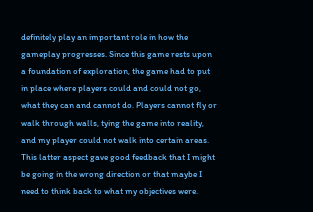definitely play an important role in how the gameplay progresses. Since this game rests upon a foundation of exploration, the game had to put in place where players could and could not go, what they can and cannot do. Players cannot fly or walk through walls, tying the game into reality, and my player could not walk into certain areas. This latter aspect gave good feedback that I might be going in the wrong direction or that maybe I need to think back to what my objectives were.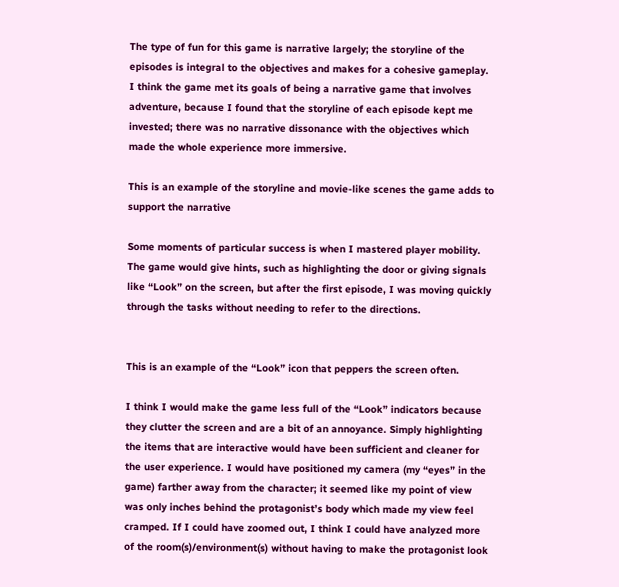The type of fun for this game is narrative largely; the storyline of the episodes is integral to the objectives and makes for a cohesive gameplay.  I think the game met its goals of being a narrative game that involves adventure, because I found that the storyline of each episode kept me invested; there was no narrative dissonance with the objectives which made the whole experience more immersive.

This is an example of the storyline and movie-like scenes the game adds to support the narrative

Some moments of particular success is when I mastered player mobility. The game would give hints, such as highlighting the door or giving signals like “Look” on the screen, but after the first episode, I was moving quickly through the tasks without needing to refer to the directions.


This is an example of the “Look” icon that peppers the screen often.

I think I would make the game less full of the “Look” indicators because they clutter the screen and are a bit of an annoyance. Simply highlighting the items that are interactive would have been sufficient and cleaner for the user experience. I would have positioned my camera (my “eyes” in the game) farther away from the character; it seemed like my point of view was only inches behind the protagonist’s body which made my view feel cramped. If I could have zoomed out, I think I could have analyzed more of the room(s)/environment(s) without having to make the protagonist look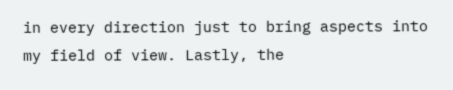in every direction just to bring aspects into my field of view. Lastly, the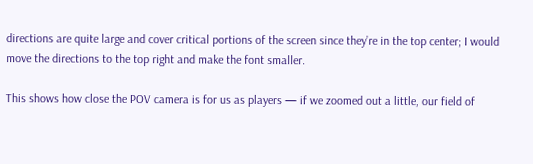directions are quite large and cover critical portions of the screen since they’re in the top center; I would move the directions to the top right and make the font smaller.

This shows how close the POV camera is for us as players — if we zoomed out a little, our field of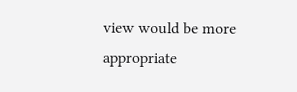view would be more appropriate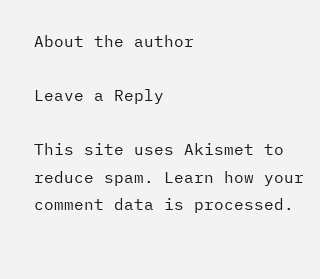About the author

Leave a Reply

This site uses Akismet to reduce spam. Learn how your comment data is processed.